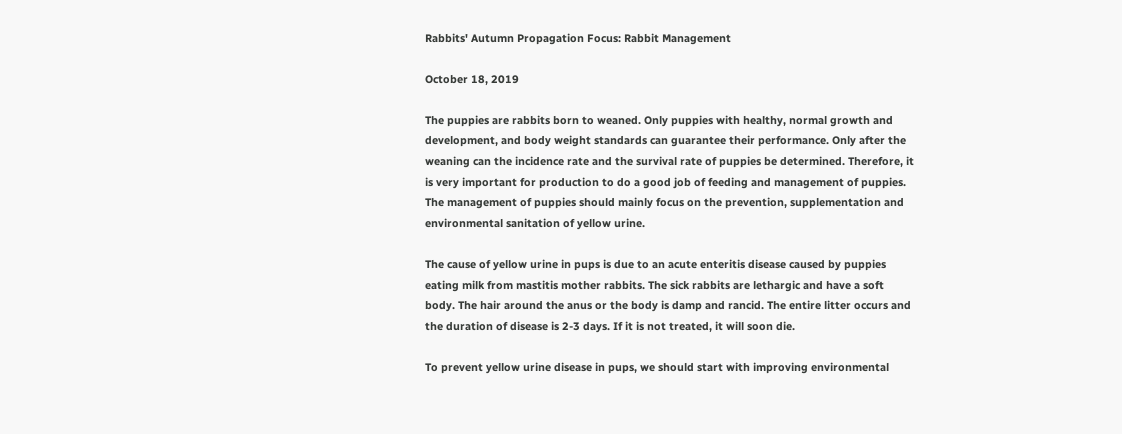Rabbits' Autumn Propagation Focus: Rabbit Management

October 18, 2019

The puppies are rabbits born to weaned. Only puppies with healthy, normal growth and development, and body weight standards can guarantee their performance. Only after the weaning can the incidence rate and the survival rate of puppies be determined. Therefore, it is very important for production to do a good job of feeding and management of puppies. The management of puppies should mainly focus on the prevention, supplementation and environmental sanitation of yellow urine.

The cause of yellow urine in pups is due to an acute enteritis disease caused by puppies eating milk from mastitis mother rabbits. The sick rabbits are lethargic and have a soft body. The hair around the anus or the body is damp and rancid. The entire litter occurs and the duration of disease is 2-3 days. If it is not treated, it will soon die.

To prevent yellow urine disease in pups, we should start with improving environmental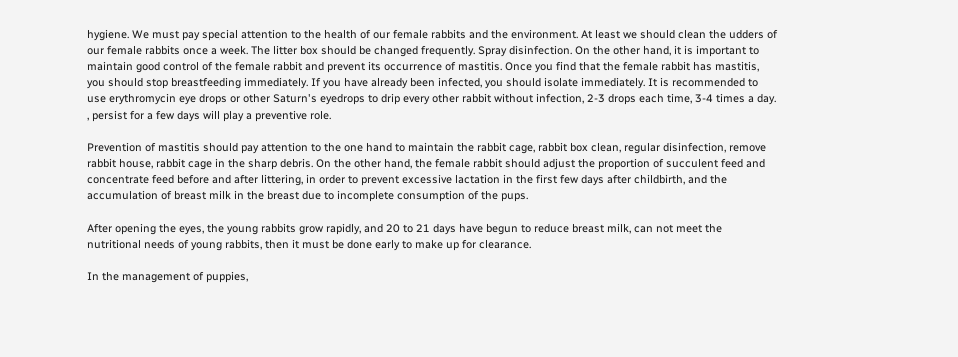hygiene. We must pay special attention to the health of our female rabbits and the environment. At least we should clean the udders of our female rabbits once a week. The litter box should be changed frequently. Spray disinfection. On the other hand, it is important to maintain good control of the female rabbit and prevent its occurrence of mastitis. Once you find that the female rabbit has mastitis, you should stop breastfeeding immediately. If you have already been infected, you should isolate immediately. It is recommended to use erythromycin eye drops or other Saturn's eyedrops to drip every other rabbit without infection, 2-3 drops each time, 3-4 times a day. , persist for a few days will play a preventive role.

Prevention of mastitis should pay attention to the one hand to maintain the rabbit cage, rabbit box clean, regular disinfection, remove rabbit house, rabbit cage in the sharp debris. On the other hand, the female rabbit should adjust the proportion of succulent feed and concentrate feed before and after littering, in order to prevent excessive lactation in the first few days after childbirth, and the accumulation of breast milk in the breast due to incomplete consumption of the pups.

After opening the eyes, the young rabbits grow rapidly, and 20 to 21 days have begun to reduce breast milk, can not meet the nutritional needs of young rabbits, then it must be done early to make up for clearance.

In the management of puppies,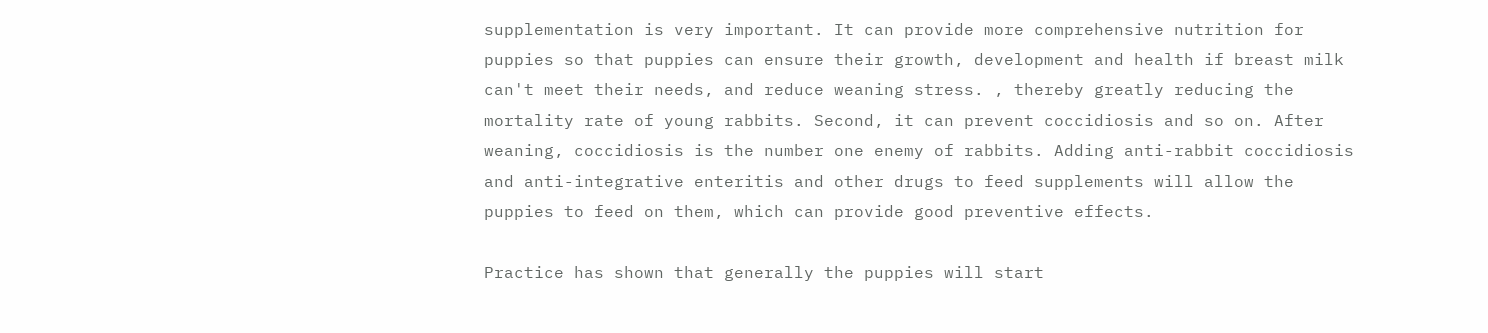supplementation is very important. It can provide more comprehensive nutrition for puppies so that puppies can ensure their growth, development and health if breast milk can't meet their needs, and reduce weaning stress. , thereby greatly reducing the mortality rate of young rabbits. Second, it can prevent coccidiosis and so on. After weaning, coccidiosis is the number one enemy of rabbits. Adding anti-rabbit coccidiosis and anti-integrative enteritis and other drugs to feed supplements will allow the puppies to feed on them, which can provide good preventive effects.

Practice has shown that generally the puppies will start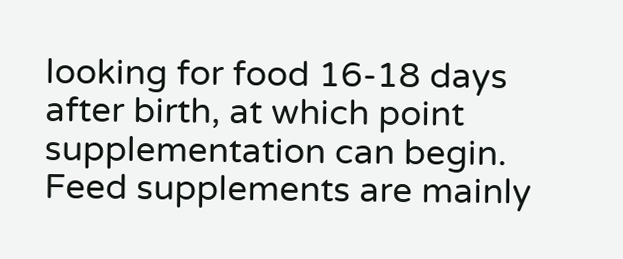looking for food 16-18 days after birth, at which point supplementation can begin. Feed supplements are mainly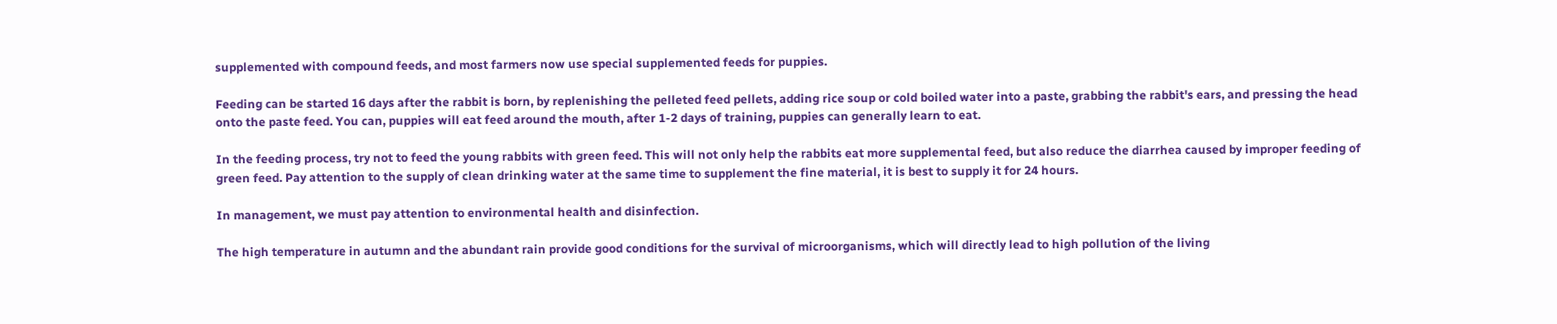supplemented with compound feeds, and most farmers now use special supplemented feeds for puppies.

Feeding can be started 16 days after the rabbit is born, by replenishing the pelleted feed pellets, adding rice soup or cold boiled water into a paste, grabbing the rabbit's ears, and pressing the head onto the paste feed. You can, puppies will eat feed around the mouth, after 1-2 days of training, puppies can generally learn to eat.

In the feeding process, try not to feed the young rabbits with green feed. This will not only help the rabbits eat more supplemental feed, but also reduce the diarrhea caused by improper feeding of green feed. Pay attention to the supply of clean drinking water at the same time to supplement the fine material, it is best to supply it for 24 hours.

In management, we must pay attention to environmental health and disinfection.

The high temperature in autumn and the abundant rain provide good conditions for the survival of microorganisms, which will directly lead to high pollution of the living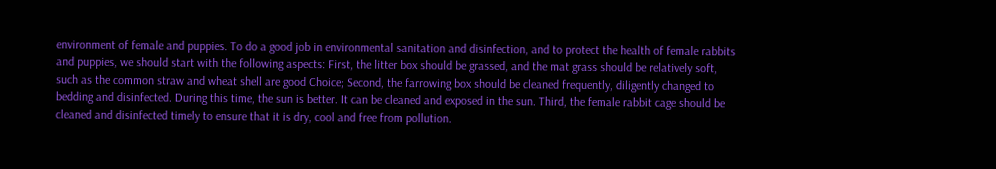environment of female and puppies. To do a good job in environmental sanitation and disinfection, and to protect the health of female rabbits and puppies, we should start with the following aspects: First, the litter box should be grassed, and the mat grass should be relatively soft, such as the common straw and wheat shell are good Choice; Second, the farrowing box should be cleaned frequently, diligently changed to bedding and disinfected. During this time, the sun is better. It can be cleaned and exposed in the sun. Third, the female rabbit cage should be cleaned and disinfected timely to ensure that it is dry, cool and free from pollution.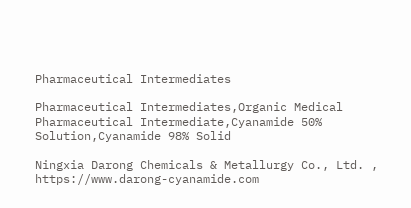Pharmaceutical Intermediates

Pharmaceutical Intermediates,Organic Medical Pharmaceutical Intermediate,Cyanamide 50% Solution,Cyanamide 98% Solid

Ningxia Darong Chemicals & Metallurgy Co., Ltd. , https://www.darong-cyanamide.com